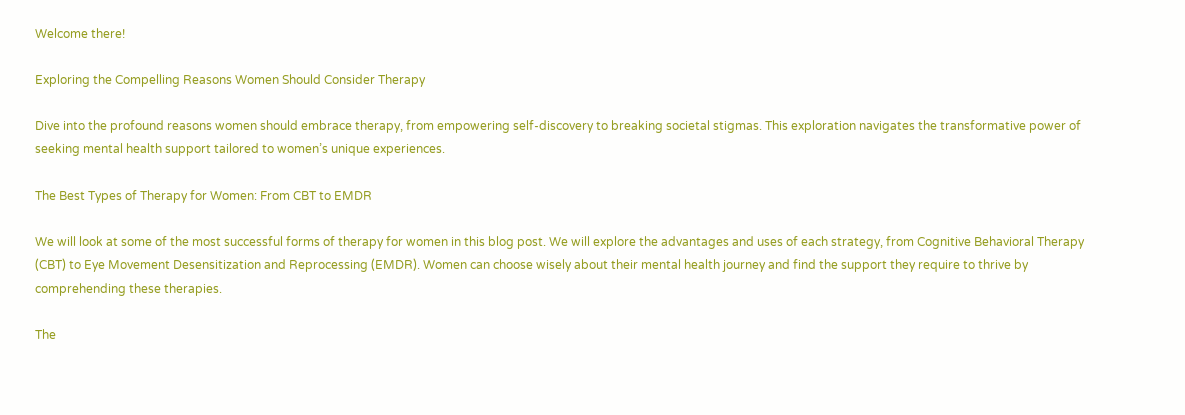Welcome there!

Exploring the Compelling Reasons Women Should Consider Therapy

Dive into the profound reasons women should embrace therapy, from empowering self-discovery to breaking societal stigmas. This exploration navigates the transformative power of seeking mental health support tailored to women’s unique experiences.

The Best Types of Therapy for Women: From CBT to EMDR

We will look at some of the most successful forms of therapy for women in this blog post. We will explore the advantages and uses of each strategy, from Cognitive Behavioral Therapy (CBT) to Eye Movement Desensitization and Reprocessing (EMDR). Women can choose wisely about their mental health journey and find the support they require to thrive by comprehending these therapies.

The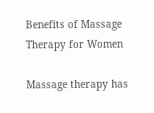Benefits of Massage Therapy for Women

Massage therapy has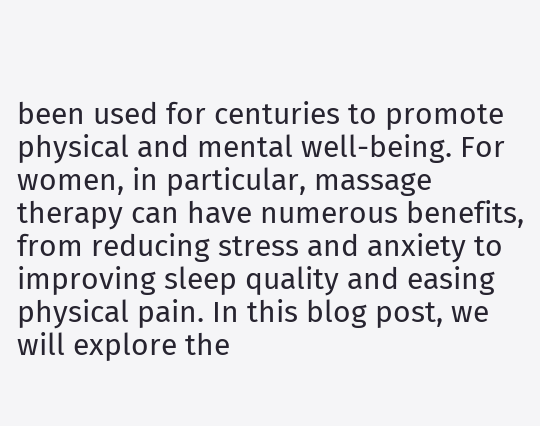been used for centuries to promote physical and mental well-being. For women, in particular, massage therapy can have numerous benefits, from reducing stress and anxiety to improving sleep quality and easing physical pain. In this blog post, we will explore the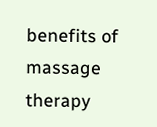benefits of massage therapy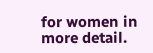for women in more detail.